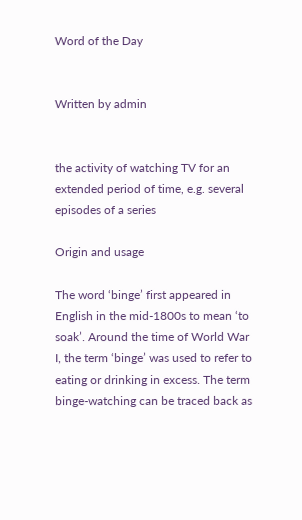Word of the Day


Written by admin


the activity of watching TV for an extended period of time, e.g. several episodes of a series

Origin and usage

The word ‘binge’ first appeared in English in the mid-1800s to mean ‘to soak’. Around the time of World War I, the term ‘binge’ was used to refer to eating or drinking in excess. The term binge-watching can be traced back as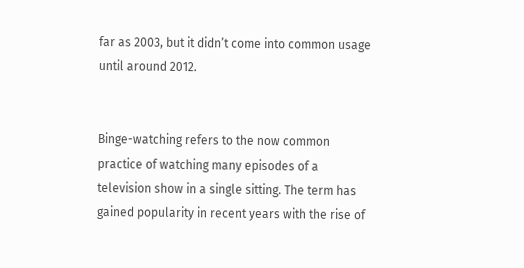far as 2003, but it didn’t come into common usage until around 2012.


Binge-watching refers to the now common practice of watching many episodes of a television show in a single sitting. The term has gained popularity in recent years with the rise of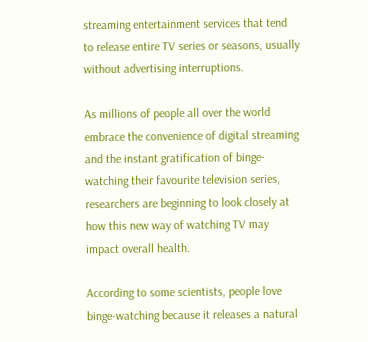streaming entertainment services that tend to release entire TV series or seasons, usually without advertising interruptions.

As millions of people all over the world embrace the convenience of digital streaming and the instant gratification of binge-watching their favourite television series, researchers are beginning to look closely at how this new way of watching TV may impact overall health.

According to some scientists, people love binge-watching because it releases a natural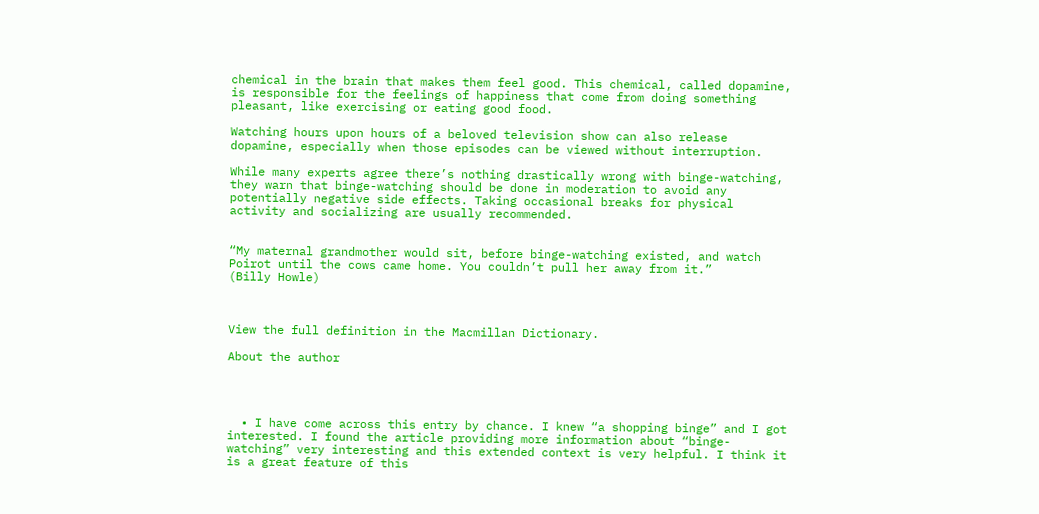chemical in the brain that makes them feel good. This chemical, called dopamine, is responsible for the feelings of happiness that come from doing something pleasant, like exercising or eating good food.

Watching hours upon hours of a beloved television show can also release dopamine, especially when those episodes can be viewed without interruption.

While many experts agree there’s nothing drastically wrong with binge-watching, they warn that binge-watching should be done in moderation to avoid any potentially negative side effects. Taking occasional breaks for physical activity and socializing are usually recommended.


“My maternal grandmother would sit, before binge-watching existed, and watch Poirot until the cows came home. You couldn’t pull her away from it.”
(Billy Howle)



View the full definition in the Macmillan Dictionary.

About the author




  • I have come across this entry by chance. I knew “a shopping binge” and I got interested. I found the article providing more information about “binge-watching” very interesting and this extended context is very helpful. I think it is a great feature of this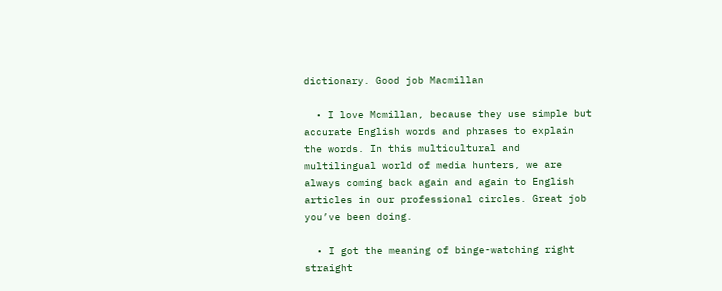dictionary. Good job Macmillan

  • I love Mcmillan, because they use simple but accurate English words and phrases to explain the words. In this multicultural and multilingual world of media hunters, we are always coming back again and again to English articles in our professional circles. Great job you’ve been doing.

  • I got the meaning of binge-watching right straight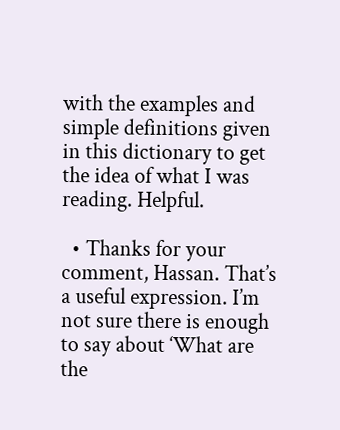with the examples and simple definitions given in this dictionary to get the idea of what I was reading. Helpful.

  • Thanks for your comment, Hassan. That’s a useful expression. I’m not sure there is enough to say about ‘What are the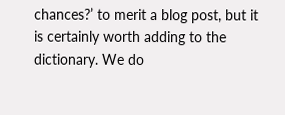chances?’ to merit a blog post, but it is certainly worth adding to the dictionary. We do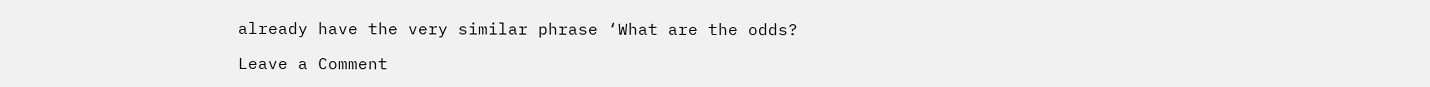already have the very similar phrase ‘What are the odds?

Leave a Comment